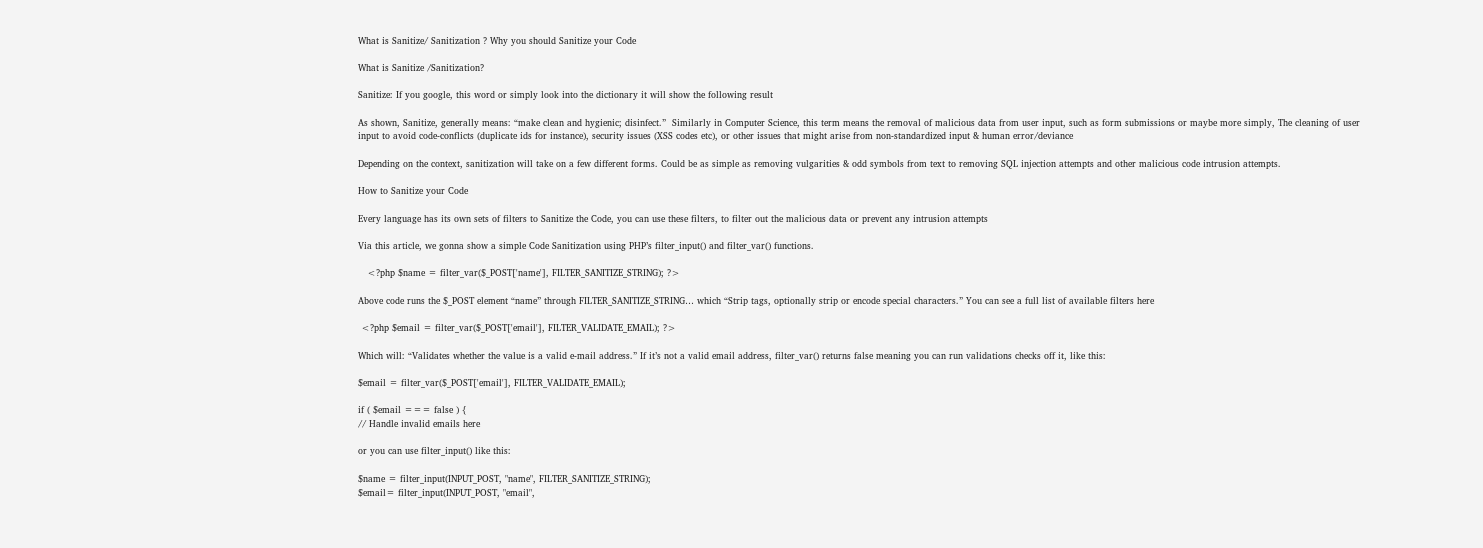What is Sanitize/ Sanitization ? Why you should Sanitize your Code

What is Sanitize /Sanitization?

Sanitize: If you google, this word or simply look into the dictionary it will show the following result

As shown, Sanitize, generally means: “make clean and hygienic; disinfect.”  Similarly in Computer Science, this term means the removal of malicious data from user input, such as form submissions or maybe more simply, The cleaning of user input to avoid code-conflicts (duplicate ids for instance), security issues (XSS codes etc), or other issues that might arise from non-standardized input & human error/deviance

Depending on the context, sanitization will take on a few different forms. Could be as simple as removing vulgarities & odd symbols from text to removing SQL injection attempts and other malicious code intrusion attempts.

How to Sanitize your Code

Every language has its own sets of filters to Sanitize the Code, you can use these filters, to filter out the malicious data or prevent any intrusion attempts

Via this article, we gonna show a simple Code Sanitization using PHP’s filter_input() and filter_var() functions.

   <?php $name = filter_var($_POST['name'], FILTER_SANITIZE_STRING); ?>

Above code runs the $_POST element “name” through FILTER_SANITIZE_STRING… which “Strip tags, optionally strip or encode special characters.” You can see a full list of available filters here

 <?php $email = filter_var($_POST['email'], FILTER_VALIDATE_EMAIL); ?>

Which will: “Validates whether the value is a valid e-mail address.” If it’s not a valid email address, filter_var() returns false meaning you can run validations checks off it, like this:

$email = filter_var($_POST['email'], FILTER_VALIDATE_EMAIL);

if ( $email === false ) {
// Handle invalid emails here

or you can use filter_input() like this:

$name = filter_input(INPUT_POST, "name", FILTER_SANITIZE_STRING);
$email= filter_input(INPUT_POST, "email",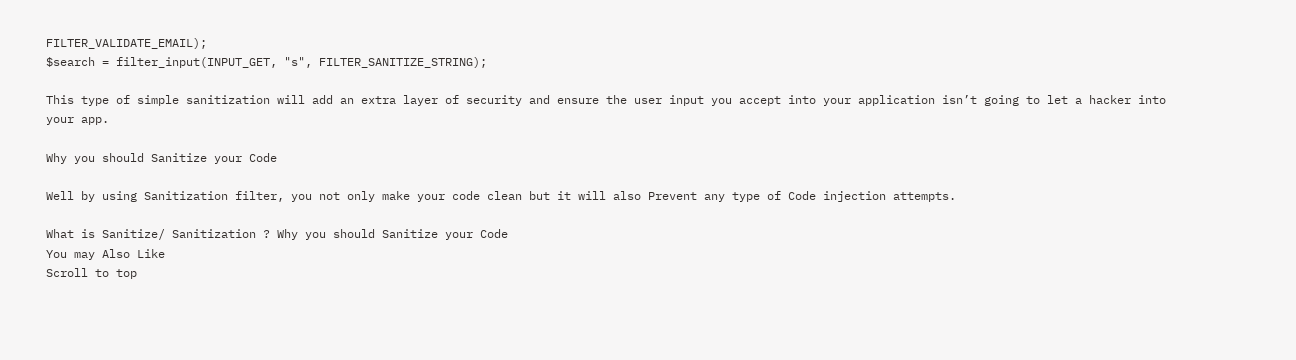FILTER_VALIDATE_EMAIL);
$search = filter_input(INPUT_GET, "s", FILTER_SANITIZE_STRING);

This type of simple sanitization will add an extra layer of security and ensure the user input you accept into your application isn’t going to let a hacker into your app.

Why you should Sanitize your Code

Well by using Sanitization filter, you not only make your code clean but it will also Prevent any type of Code injection attempts.

What is Sanitize/ Sanitization ? Why you should Sanitize your Code
You may Also Like
Scroll to top